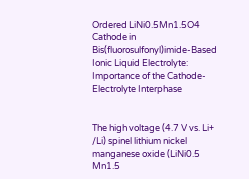Ordered LiNi0.5Mn1.5O4 Cathode in Bis(fluorosulfonyl)imide-Based Ionic Liquid Electrolyte: Importance of the Cathode-Electrolyte Interphase


The high voltage (4.7 V vs. Li+ /Li) spinel lithium nickel manganese oxide (LiNi0.5 Mn1.5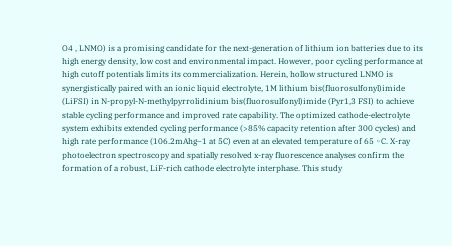O4 , LNMO) is a promising candidate for the next-generation of lithium ion batteries due to its high energy density, low cost and environmental impact. However, poor cycling performance at high cutoff potentials limits its commercialization. Herein, hollow structured LNMO is synergistically paired with an ionic liquid electrolyte, 1M lithium bis(fluorosulfonyl)imide (LiFSI) in N-propyl-N-methylpyrrolidinium bis(fluorosulfonyl)imide (Pyr1,3 FSI) to achieve stable cycling performance and improved rate capability. The optimized cathode-electrolyte system exhibits extended cycling performance (>85% capacity retention after 300 cycles) and high rate performance (106.2mAhg–1 at 5C) even at an elevated temperature of 65 ◦C. X-ray photoelectron spectroscopy and spatially resolved x-ray fluorescence analyses confirm the formation of a robust, LiF-rich cathode electrolyte interphase. This study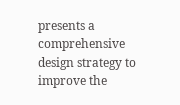presents a comprehensive design strategy to improve the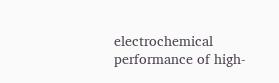electrochemical performance of high-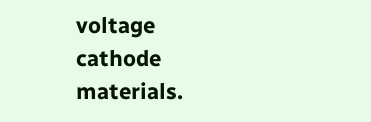voltage cathode materials.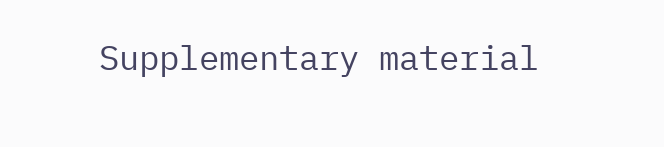Supplementary material